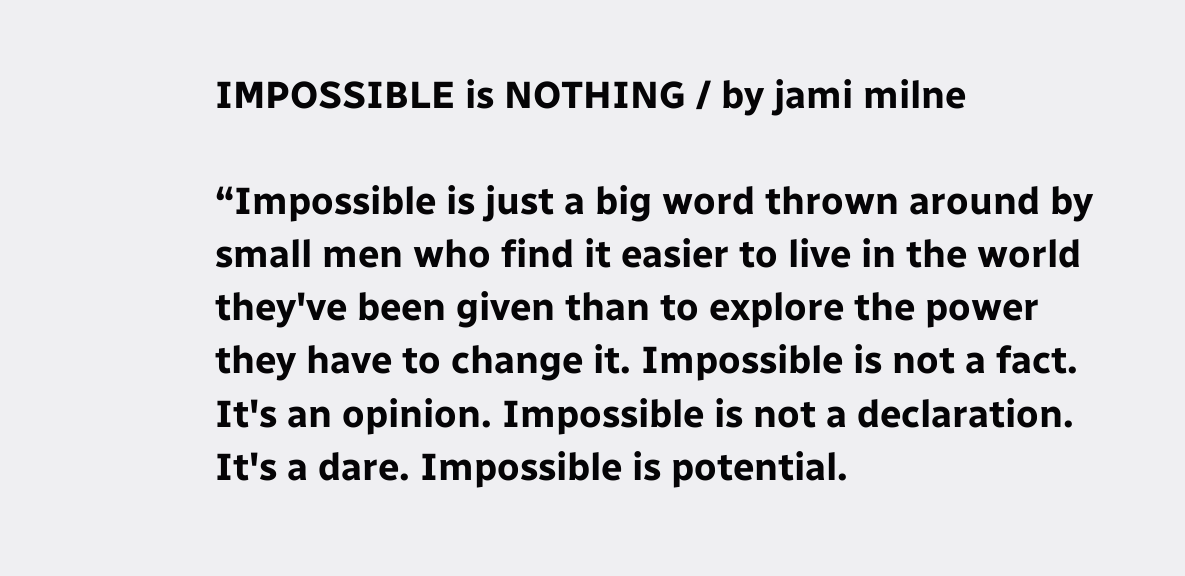IMPOSSIBLE is NOTHING / by jami milne

“Impossible is just a big word thrown around by small men who find it easier to live in the world they've been given than to explore the power they have to change it. Impossible is not a fact. It's an opinion. Impossible is not a declaration. It's a dare. Impossible is potential.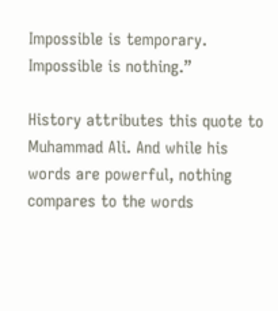Impossible is temporary. Impossible is nothing.”

History attributes this quote to Muhammad Ali. And while his words are powerful, nothing compares to the words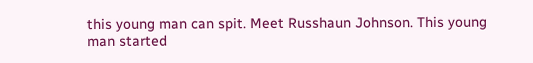this young man can spit. Meet Russhaun Johnson. This young man started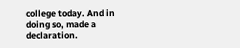college today. And in doing so, made a declaration.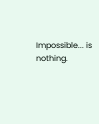Impossible... is nothing.